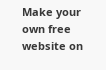Make your own free website on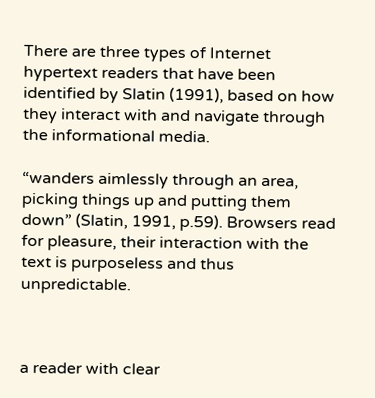There are three types of Internet hypertext readers that have been identified by Slatin (1991), based on how they interact with and navigate through the informational media.

“wanders aimlessly through an area, picking things up and putting them down” (Slatin, 1991, p.59). Browsers read for pleasure, their interaction with the text is purposeless and thus unpredictable.



a reader with clear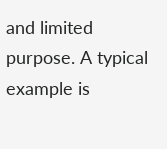and limited purpose. A typical example is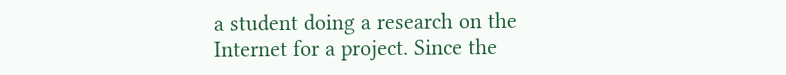a student doing a research on the Internet for a project. Since the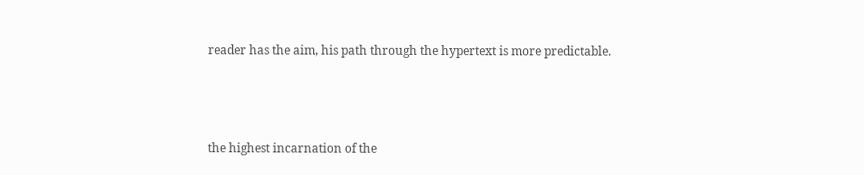reader has the aim, his path through the hypertext is more predictable.



the highest incarnation of the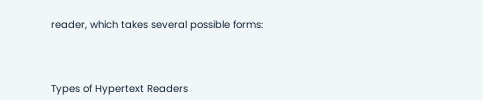reader, which takes several possible forms:



Types of Hypertext Readers